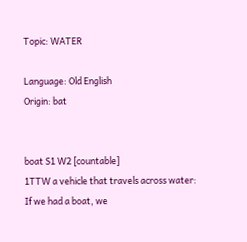Topic: WATER

Language: Old English
Origin: bat


boat S1 W2 [countable]
1TTW a vehicle that travels across water:
If we had a boat, we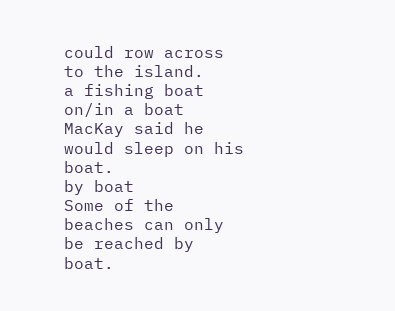could row across to the island.
a fishing boat
on/in a boat
MacKay said he would sleep on his boat.
by boat
Some of the beaches can only be reached by boat.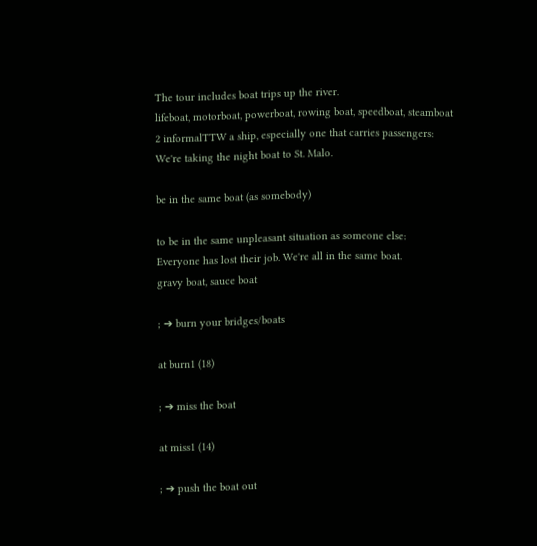The tour includes boat trips up the river.
lifeboat, motorboat, powerboat, rowing boat, speedboat, steamboat
2 informalTTW a ship, especially one that carries passengers:
We're taking the night boat to St. Malo.

be in the same boat (as somebody)

to be in the same unpleasant situation as someone else:
Everyone has lost their job. We're all in the same boat.
gravy boat, sauce boat

; ➔ burn your bridges/boats

at burn1 (18)

; ➔ miss the boat

at miss1 (14)

; ➔ push the boat out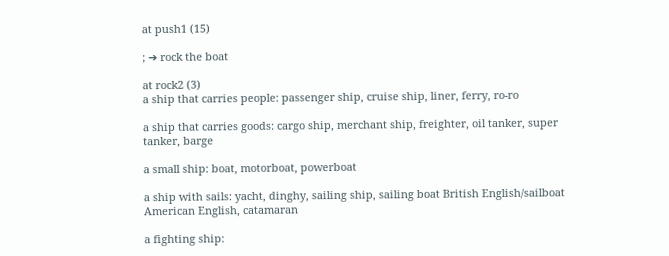at push1 (15)

; ➔ rock the boat

at rock2 (3)
a ship that carries people: passenger ship, cruise ship, liner, ferry, ro-ro

a ship that carries goods: cargo ship, merchant ship, freighter, oil tanker, super tanker, barge

a small ship: boat, motorboat, powerboat

a ship with sails: yacht, dinghy, sailing ship, sailing boat British English/sailboat American English, catamaran

a fighting ship: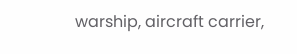warship, aircraft carrier,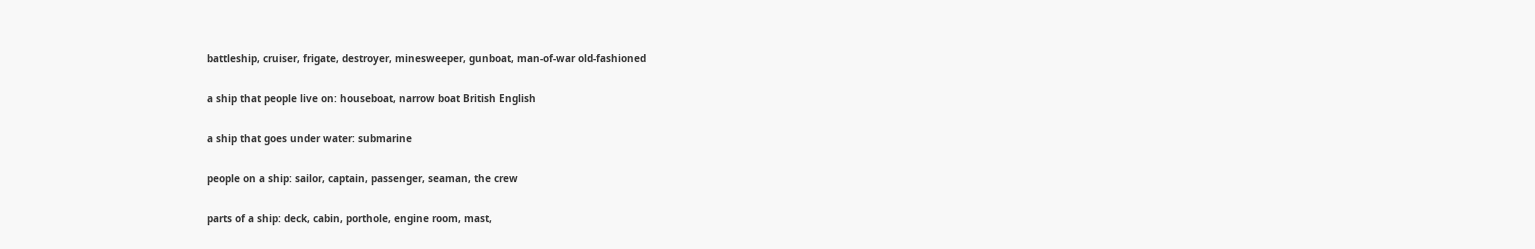battleship, cruiser, frigate, destroyer, minesweeper, gunboat, man-of-war old-fashioned

a ship that people live on: houseboat, narrow boat British English

a ship that goes under water: submarine

people on a ship: sailor, captain, passenger, seaman, the crew

parts of a ship: deck, cabin, porthole, engine room, mast,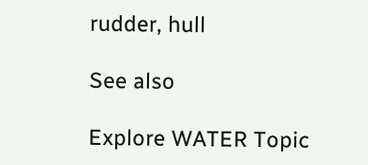rudder, hull

See also

Explore WATER Topic